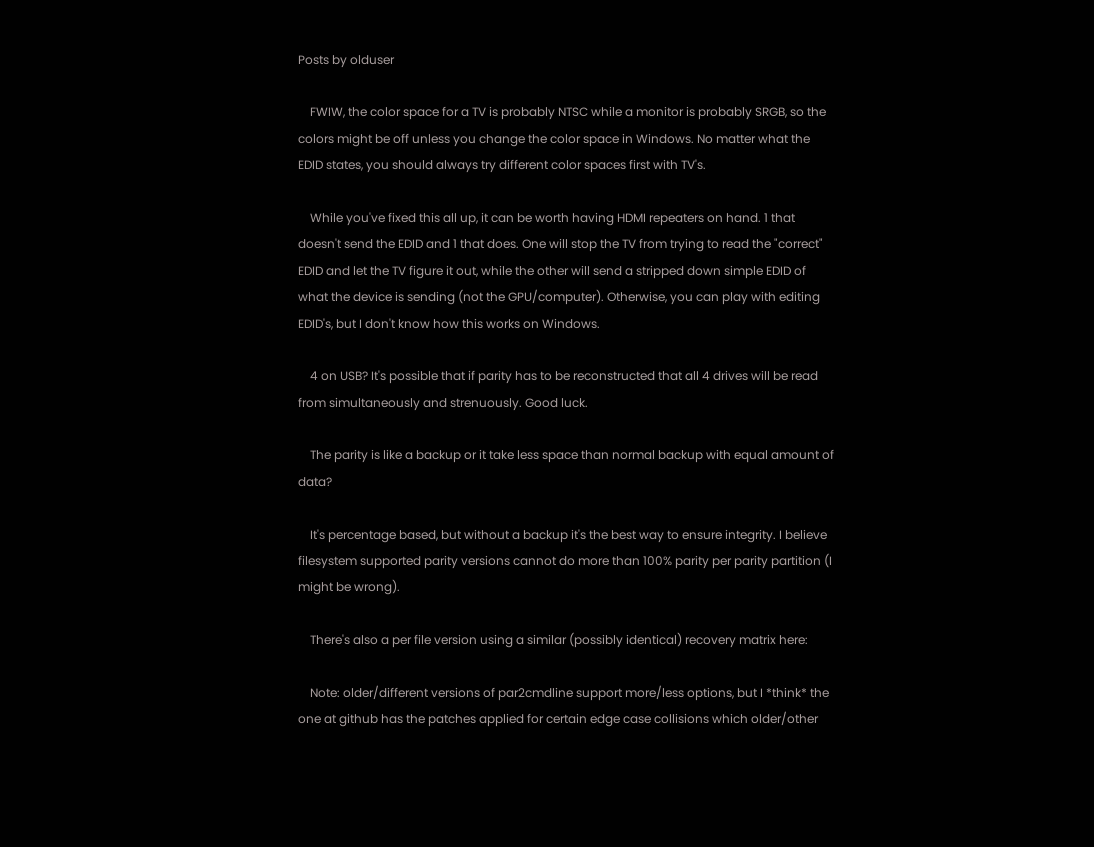Posts by olduser

    FWIW, the color space for a TV is probably NTSC while a monitor is probably SRGB, so the colors might be off unless you change the color space in Windows. No matter what the EDID states, you should always try different color spaces first with TV's.

    While you've fixed this all up, it can be worth having HDMI repeaters on hand. 1 that doesn't send the EDID and 1 that does. One will stop the TV from trying to read the "correct" EDID and let the TV figure it out, while the other will send a stripped down simple EDID of what the device is sending (not the GPU/computer). Otherwise, you can play with editing EDID's, but I don't know how this works on Windows.

    4 on USB? It's possible that if parity has to be reconstructed that all 4 drives will be read from simultaneously and strenuously. Good luck.

    The parity is like a backup or it take less space than normal backup with equal amount of data?

    It's percentage based, but without a backup it's the best way to ensure integrity. I believe filesystem supported parity versions cannot do more than 100% parity per parity partition (I might be wrong).

    There's also a per file version using a similar (possibly identical) recovery matrix here:

    Note: older/different versions of par2cmdline support more/less options, but I *think* the one at github has the patches applied for certain edge case collisions which older/other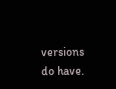versions do have.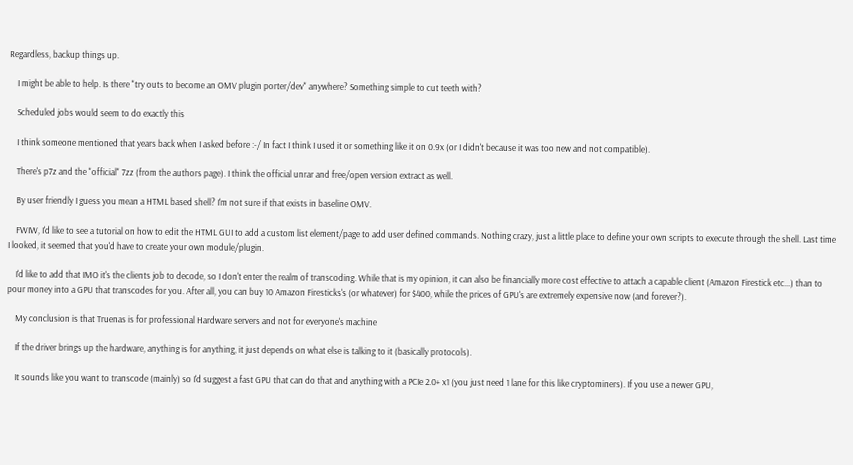Regardless, backup things up.

    I might be able to help. Is there "try outs to become an OMV plugin porter/dev" anywhere? Something simple to cut teeth with?

    Scheduled jobs would seem to do exactly this

    I think someone mentioned that years back when I asked before :-/ In fact I think I used it or something like it on 0.9x (or I didn't because it was too new and not compatible).

    There's p7z and the "official" 7zz (from the authors page). I think the official unrar and free/open version extract as well.

    By user friendly I guess you mean a HTML based shell? I'm not sure if that exists in baseline OMV.

    FWIW, I'd like to see a tutorial on how to edit the HTML GUI to add a custom list element/page to add user defined commands. Nothing crazy, just a little place to define your own scripts to execute through the shell. Last time I looked, it seemed that you'd have to create your own module/plugin.

    I'd like to add that IMO it's the clients job to decode, so I don't enter the realm of transcoding. While that is my opinion, it can also be financially more cost effective to attach a capable client (Amazon Firestick etc...) than to pour money into a GPU that transcodes for you. After all, you can buy 10 Amazon Firesticks's (or whatever) for $400, while the prices of GPU's are extremely expensive now (and forever?).

    My conclusion is that Truenas is for professional Hardware servers and not for everyone's machine

    If the driver brings up the hardware, anything is for anything, it just depends on what else is talking to it (basically protocols).

    It sounds like you want to transcode (mainly) so I'd suggest a fast GPU that can do that and anything with a PCIe 2.0+ x1 (you just need 1 lane for this like cryptominers). If you use a newer GPU,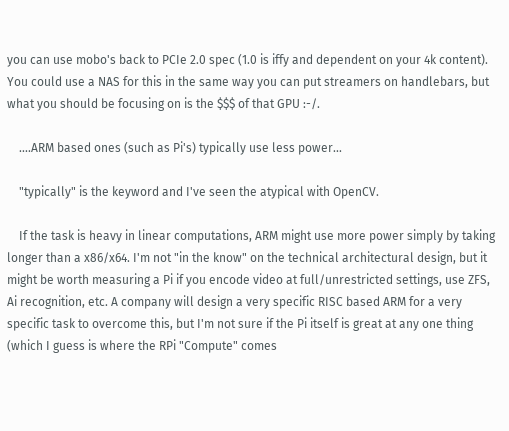you can use mobo's back to PCIe 2.0 spec (1.0 is iffy and dependent on your 4k content). You could use a NAS for this in the same way you can put streamers on handlebars, but what you should be focusing on is the $$$ of that GPU :-/.

    ....ARM based ones (such as Pi's) typically use less power...

    "typically" is the keyword and I've seen the atypical with OpenCV.

    If the task is heavy in linear computations, ARM might use more power simply by taking longer than a x86/x64. I'm not "in the know" on the technical architectural design, but it might be worth measuring a Pi if you encode video at full/unrestricted settings, use ZFS, Ai recognition, etc. A company will design a very specific RISC based ARM for a very specific task to overcome this, but I'm not sure if the Pi itself is great at any one thing (which I guess is where the RPi "Compute" comes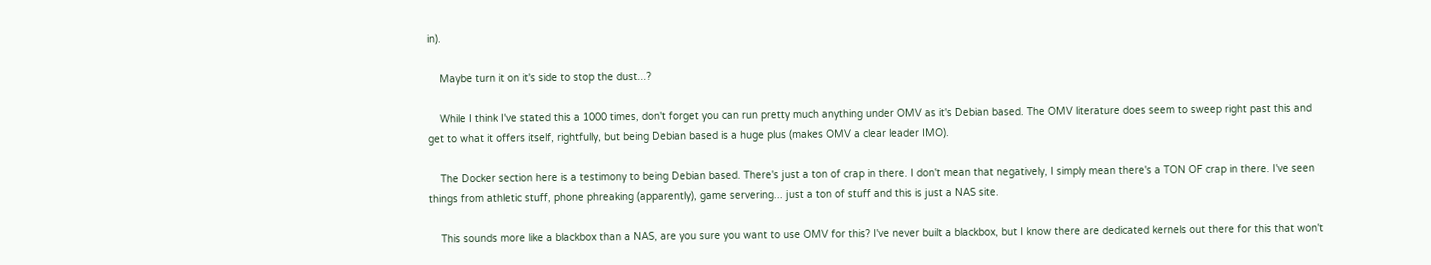in).

    Maybe turn it on it's side to stop the dust...?

    While I think I've stated this a 1000 times, don't forget you can run pretty much anything under OMV as it's Debian based. The OMV literature does seem to sweep right past this and get to what it offers itself, rightfully, but being Debian based is a huge plus (makes OMV a clear leader IMO).

    The Docker section here is a testimony to being Debian based. There's just a ton of crap in there. I don't mean that negatively, I simply mean there's a TON OF crap in there. I've seen things from athletic stuff, phone phreaking (apparently), game servering... just a ton of stuff and this is just a NAS site.

    This sounds more like a blackbox than a NAS, are you sure you want to use OMV for this? I've never built a blackbox, but I know there are dedicated kernels out there for this that won't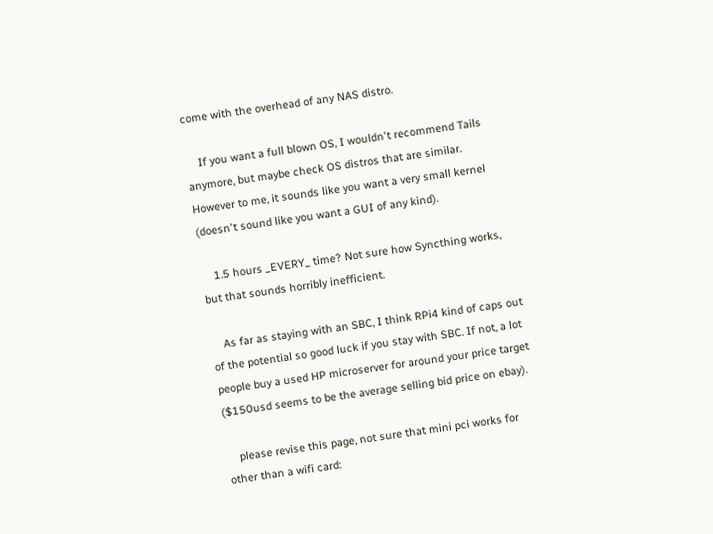come with the overhead of any NAS distro.

    If you want a full blown OS, I wouldn't recommend Tails anymore, but maybe check OS distros that are similar. However to me, it sounds like you want a very small kernel (doesn't sound like you want a GUI of any kind).

    1.5 hours _EVERY_ time? Not sure how Syncthing works, but that sounds horribly inefficient.

    As far as staying with an SBC, I think RPi4 kind of caps out of the potential so good luck if you stay with SBC. If not, a lot people buy a used HP microserver for around your price target ($150usd seems to be the average selling bid price on ebay).

    please revise this page, not sure that mini pci works for other than a wifi card: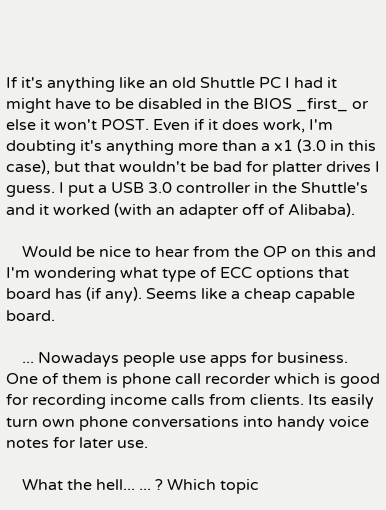If it's anything like an old Shuttle PC I had it might have to be disabled in the BIOS _first_ or else it won't POST. Even if it does work, I'm doubting it's anything more than a x1 (3.0 in this case), but that wouldn't be bad for platter drives I guess. I put a USB 3.0 controller in the Shuttle's and it worked (with an adapter off of Alibaba).

    Would be nice to hear from the OP on this and I'm wondering what type of ECC options that board has (if any). Seems like a cheap capable board.

    ... Nowadays people use apps for business. One of them is phone call recorder which is good for recording income calls from clients. Its easily turn own phone conversations into handy voice notes for later use.

    What the hell... ... ? Which topic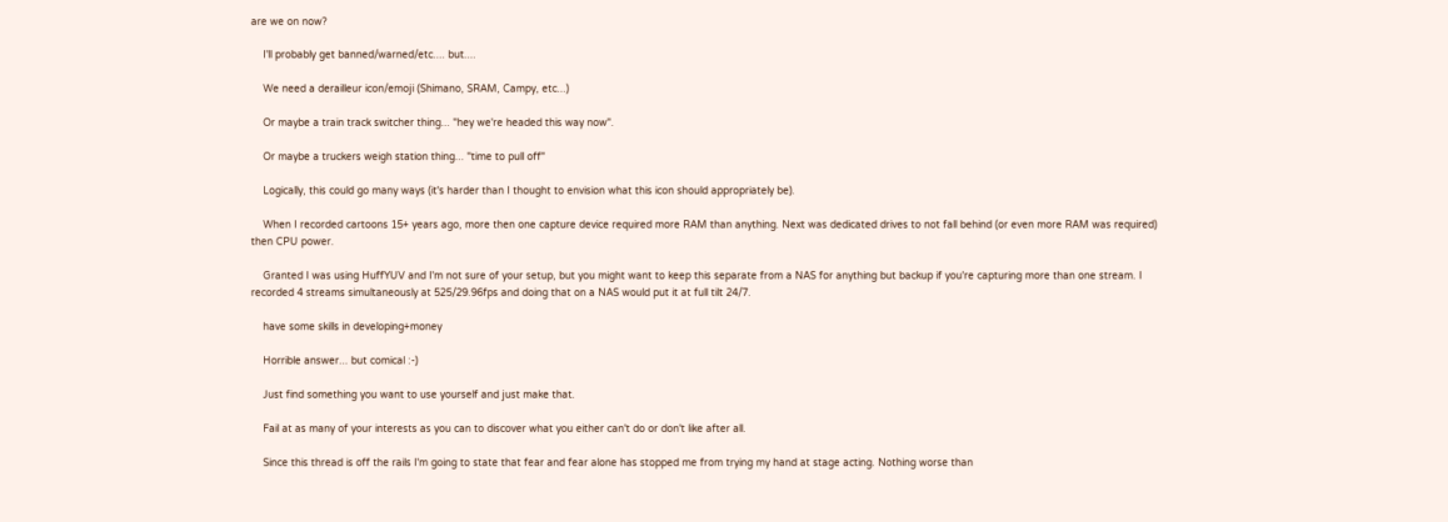are we on now?

    I'll probably get banned/warned/etc.... but....

    We need a derailleur icon/emoji (Shimano, SRAM, Campy, etc...)

    Or maybe a train track switcher thing... "hey we're headed this way now".

    Or maybe a truckers weigh station thing... "time to pull off"

    Logically, this could go many ways (it's harder than I thought to envision what this icon should appropriately be).

    When I recorded cartoons 15+ years ago, more then one capture device required more RAM than anything. Next was dedicated drives to not fall behind (or even more RAM was required) then CPU power.

    Granted I was using HuffYUV and I'm not sure of your setup, but you might want to keep this separate from a NAS for anything but backup if you're capturing more than one stream. I recorded 4 streams simultaneously at 525/29.96fps and doing that on a NAS would put it at full tilt 24/7.

    have some skills in developing+money

    Horrible answer... but comical :-)

    Just find something you want to use yourself and just make that.

    Fail at as many of your interests as you can to discover what you either can't do or don't like after all.

    Since this thread is off the rails I'm going to state that fear and fear alone has stopped me from trying my hand at stage acting. Nothing worse than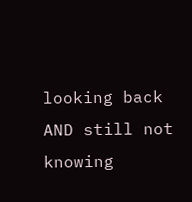looking back AND still not knowing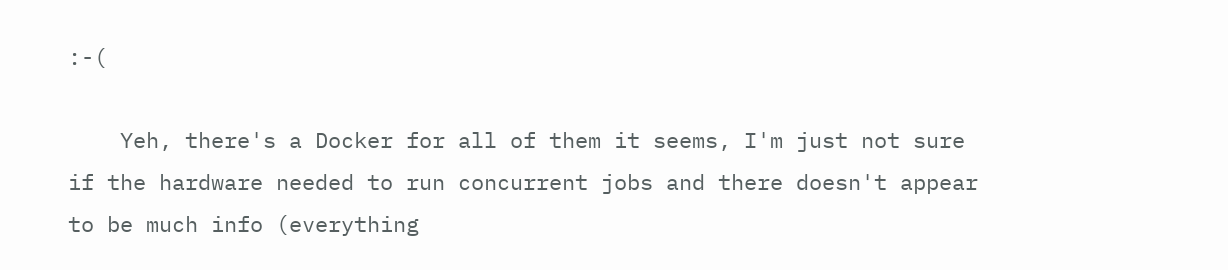:-(

    Yeh, there's a Docker for all of them it seems, I'm just not sure if the hardware needed to run concurrent jobs and there doesn't appear to be much info (everything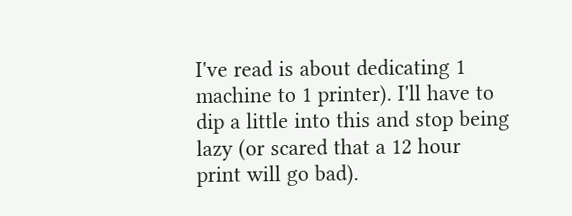I've read is about dedicating 1 machine to 1 printer). I'll have to dip a little into this and stop being lazy (or scared that a 12 hour print will go bad).